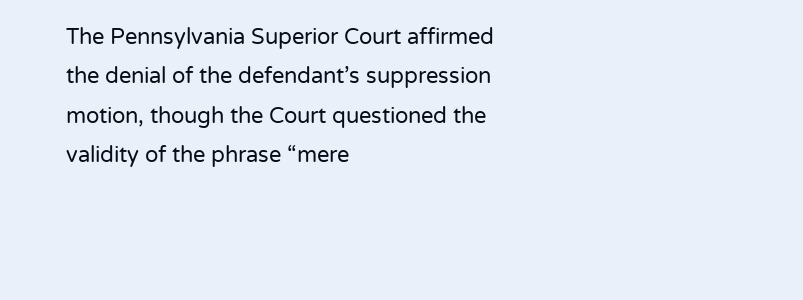The Pennsylvania Superior Court affirmed the denial of the defendant’s suppression motion, though the Court questioned the validity of the phrase “mere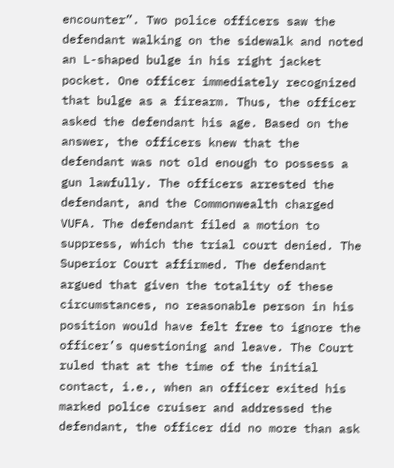encounter”. Two police officers saw the defendant walking on the sidewalk and noted an L-shaped bulge in his right jacket pocket. One officer immediately recognized that bulge as a firearm. Thus, the officer asked the defendant his age. Based on the answer, the officers knew that the defendant was not old enough to possess a gun lawfully. The officers arrested the defendant, and the Commonwealth charged VUFA. The defendant filed a motion to suppress, which the trial court denied. The Superior Court affirmed. The defendant argued that given the totality of these circumstances, no reasonable person in his position would have felt free to ignore the officer’s questioning and leave. The Court ruled that at the time of the initial contact, i.e., when an officer exited his marked police cruiser and addressed the defendant, the officer did no more than ask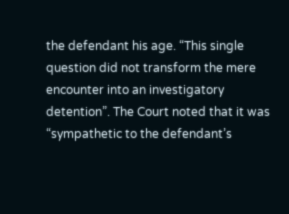the defendant his age. “This single question did not transform the mere encounter into an investigatory detention”. The Court noted that it was “sympathetic to the defendant’s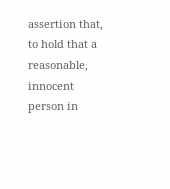assertion that, to hold that a reasonable, innocent person in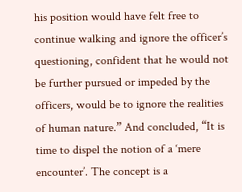his position would have felt free to continue walking and ignore the officer’s questioning, confident that he would not be further pursued or impeded by the officers, would be to ignore the realities of human nature.” And concluded, “It is time to dispel the notion of a ‘mere encounter’. The concept is a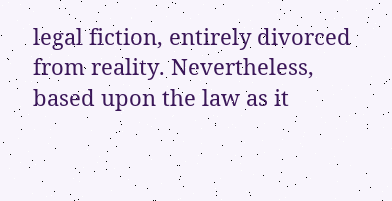legal fiction, entirely divorced from reality. Nevertheless, based upon the law as it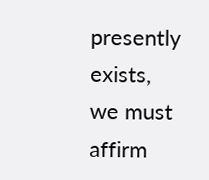presently exists, we must affirm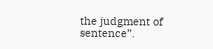the judgment of sentence”.